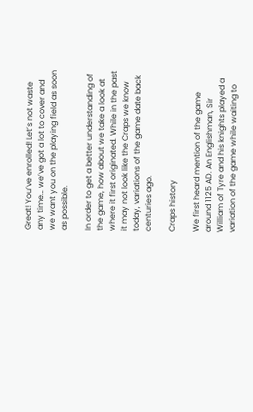Great! You’ve enrolled! Let’s not waste any time… we’ve got a lot to cover and we want you on the playing field as soon as possible.

In order to get a better understanding of the game, how about we take a look at where it first originated. While in the past it may not look like the Craps we know today, variations of the game date back centuries ago.

Craps history

We first heard mention of the game around 1125 AD. An Englishman, Sir William of Tyre and his knights played a variation of the game while waiting to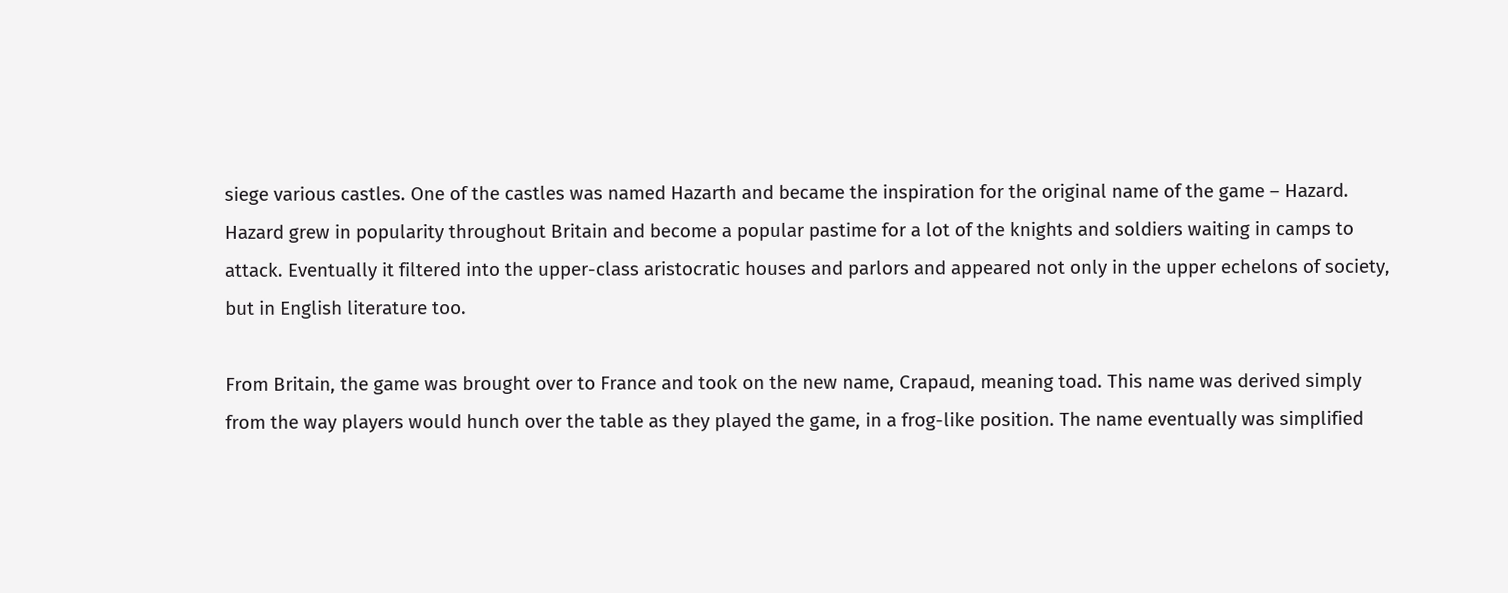siege various castles. One of the castles was named Hazarth and became the inspiration for the original name of the game – Hazard. Hazard grew in popularity throughout Britain and become a popular pastime for a lot of the knights and soldiers waiting in camps to attack. Eventually it filtered into the upper-class aristocratic houses and parlors and appeared not only in the upper echelons of society, but in English literature too.

From Britain, the game was brought over to France and took on the new name, Crapaud, meaning toad. This name was derived simply from the way players would hunch over the table as they played the game, in a frog-like position. The name eventually was simplified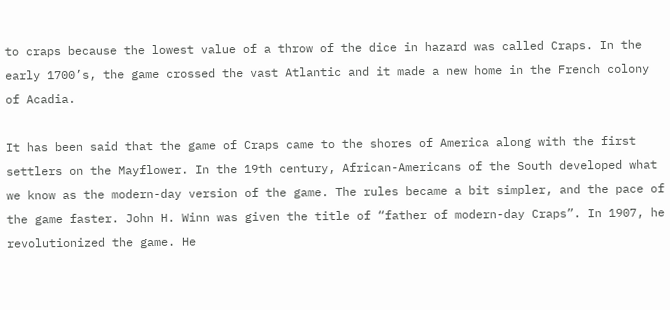to craps because the lowest value of a throw of the dice in hazard was called Craps. In the early 1700’s, the game crossed the vast Atlantic and it made a new home in the French colony of Acadia.

It has been said that the game of Craps came to the shores of America along with the first settlers on the Mayflower. In the 19th century, African-Americans of the South developed what we know as the modern-day version of the game. The rules became a bit simpler, and the pace of the game faster. John H. Winn was given the title of “father of modern-day Craps”. In 1907, he revolutionized the game. He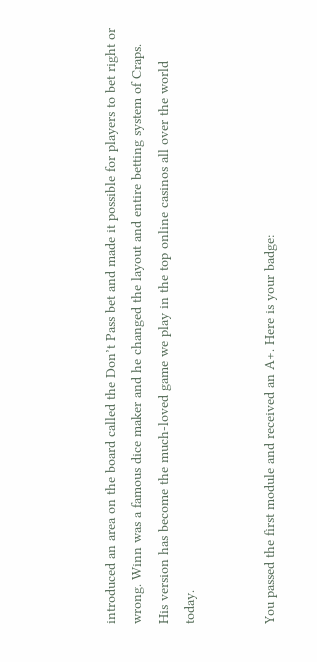introduced an area on the board called the Don’t Pass bet and made it possible for players to bet right or wrong. Winn was a famous dice maker and he changed the layout and entire betting system of Craps. His version has become the much-loved game we play in the top online casinos all over the world today.


You passed the first module and received an A+. Here is your badge: